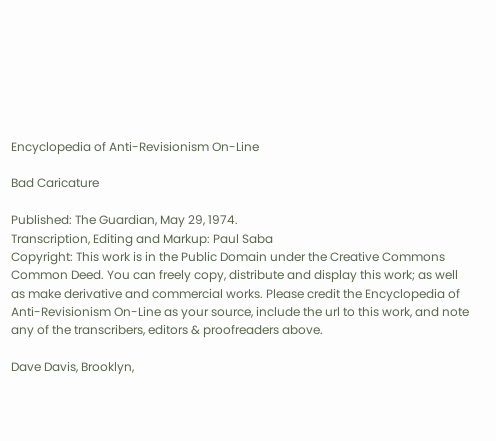Encyclopedia of Anti-Revisionism On-Line

Bad Caricature

Published: The Guardian, May 29, 1974.
Transcription, Editing and Markup: Paul Saba
Copyright: This work is in the Public Domain under the Creative Commons Common Deed. You can freely copy, distribute and display this work; as well as make derivative and commercial works. Please credit the Encyclopedia of Anti-Revisionism On-Line as your source, include the url to this work, and note any of the transcribers, editors & proofreaders above.

Dave Davis, Brooklyn,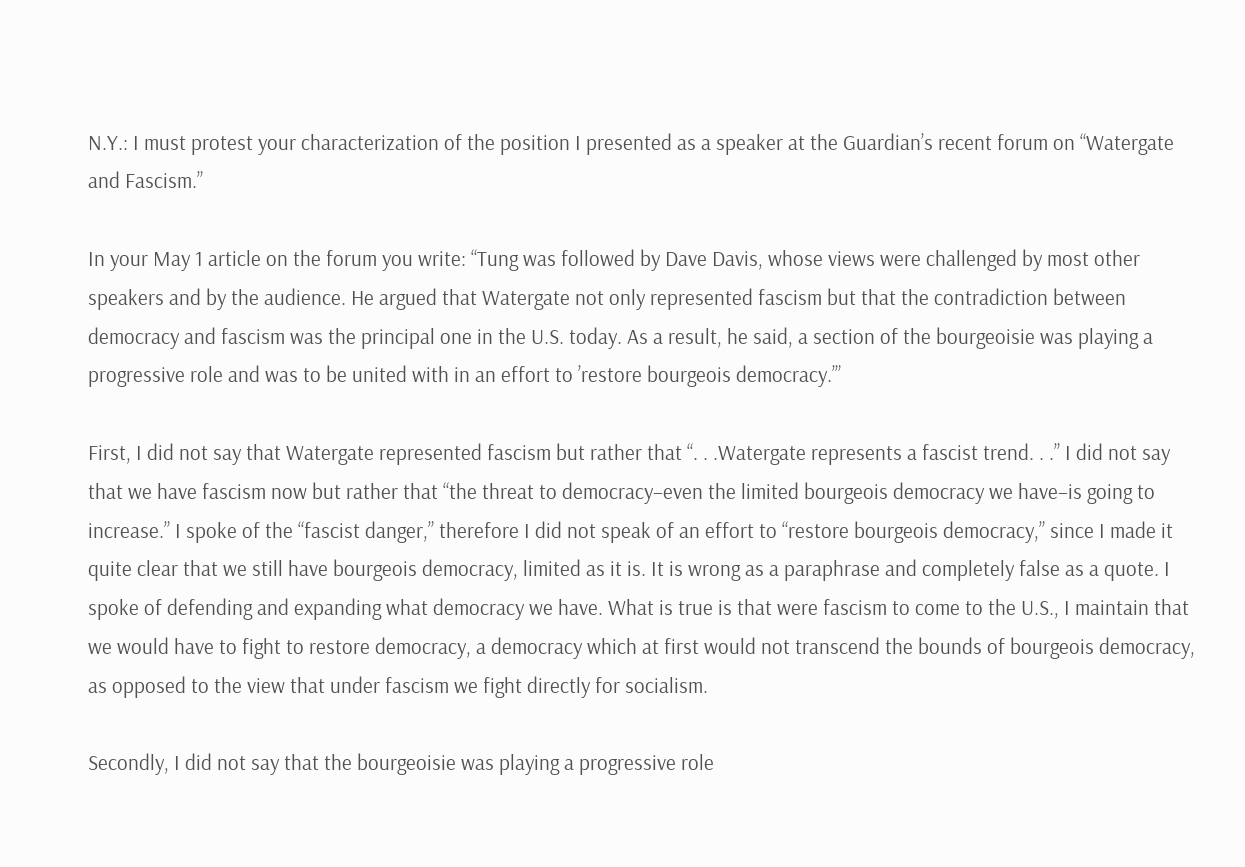N.Y.: I must protest your characterization of the position I presented as a speaker at the Guardian’s recent forum on “Watergate and Fascism.”

In your May 1 article on the forum you write: “Tung was followed by Dave Davis, whose views were challenged by most other speakers and by the audience. He argued that Watergate not only represented fascism but that the contradiction between democracy and fascism was the principal one in the U.S. today. As a result, he said, a section of the bourgeoisie was playing a progressive role and was to be united with in an effort to ’restore bourgeois democracy.’”

First, I did not say that Watergate represented fascism but rather that “. . .Watergate represents a fascist trend. . .” I did not say that we have fascism now but rather that “the threat to democracy–even the limited bourgeois democracy we have–is going to increase.” I spoke of the “fascist danger,” therefore I did not speak of an effort to “restore bourgeois democracy,” since I made it quite clear that we still have bourgeois democracy, limited as it is. It is wrong as a paraphrase and completely false as a quote. I spoke of defending and expanding what democracy we have. What is true is that were fascism to come to the U.S., I maintain that we would have to fight to restore democracy, a democracy which at first would not transcend the bounds of bourgeois democracy, as opposed to the view that under fascism we fight directly for socialism.

Secondly, I did not say that the bourgeoisie was playing a progressive role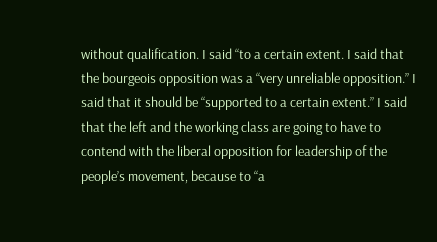without qualification. I said “to a certain extent. I said that the bourgeois opposition was a “very unreliable opposition.” I said that it should be “supported to a certain extent.” I said that the left and the working class are going to have to contend with the liberal opposition for leadership of the people’s movement, because to “a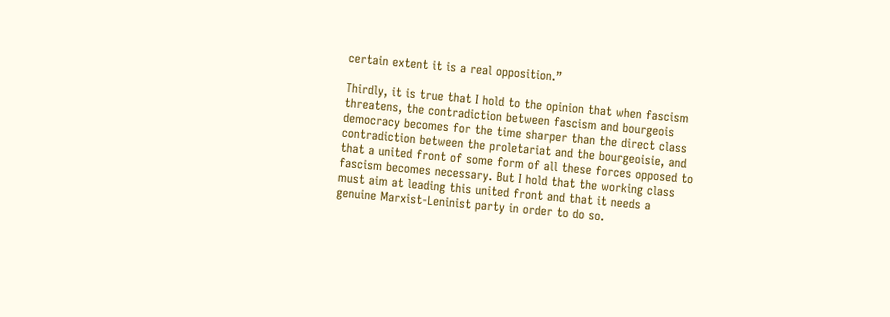certain extent it is a real opposition.”

Thirdly, it is true that I hold to the opinion that when fascism threatens, the contradiction between fascism and bourgeois democracy becomes for the time sharper than the direct class contradiction between the proletariat and the bourgeoisie, and that a united front of some form of all these forces opposed to fascism becomes necessary. But I hold that the working class must aim at leading this united front and that it needs a genuine Marxist-Leninist party in order to do so.